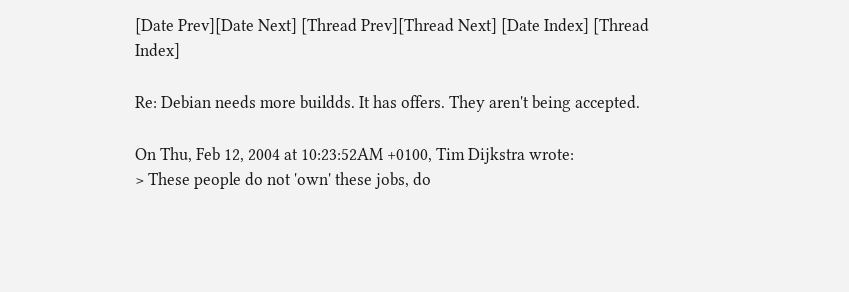[Date Prev][Date Next] [Thread Prev][Thread Next] [Date Index] [Thread Index]

Re: Debian needs more buildds. It has offers. They aren't being accepted.

On Thu, Feb 12, 2004 at 10:23:52AM +0100, Tim Dijkstra wrote:
> These people do not 'own' these jobs, do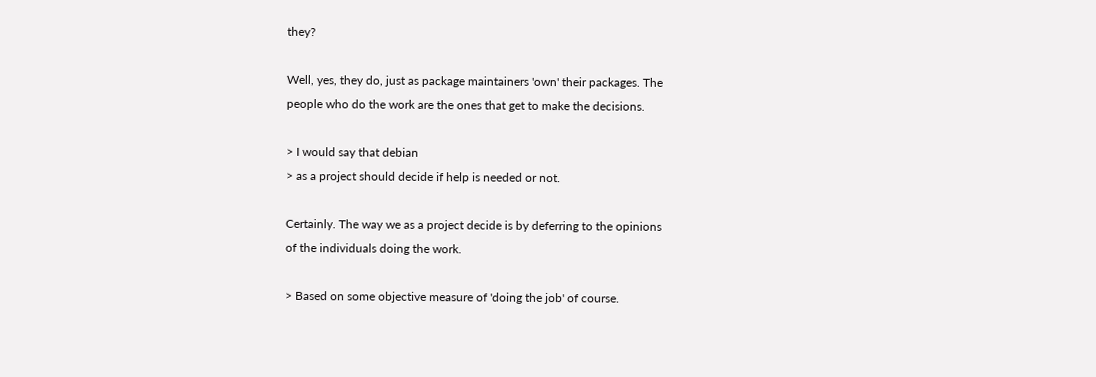they?

Well, yes, they do, just as package maintainers 'own' their packages. The
people who do the work are the ones that get to make the decisions.

> I would say that debian
> as a project should decide if help is needed or not.

Certainly. The way we as a project decide is by deferring to the opinions
of the individuals doing the work.

> Based on some objective measure of 'doing the job' of course.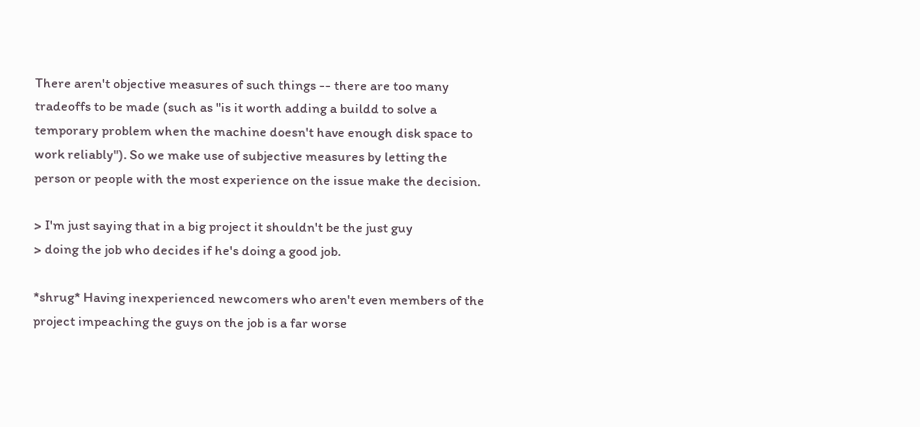There aren't objective measures of such things -- there are too many
tradeoffs to be made (such as "is it worth adding a buildd to solve a
temporary problem when the machine doesn't have enough disk space to
work reliably"). So we make use of subjective measures by letting the
person or people with the most experience on the issue make the decision.

> I'm just saying that in a big project it shouldn't be the just guy
> doing the job who decides if he's doing a good job.

*shrug* Having inexperienced newcomers who aren't even members of the
project impeaching the guys on the job is a far worse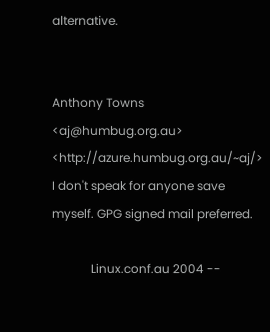alternative.


Anthony Towns <aj@humbug.org.au> <http://azure.humbug.org.au/~aj/>
I don't speak for anyone save myself. GPG signed mail preferred.

             Linux.conf.au 2004 --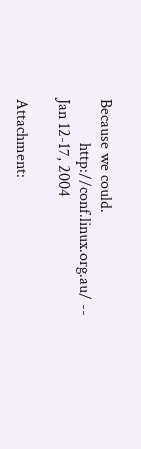Because we could.
           http://conf.linux.org.au/ -- Jan 12-17, 2004

Attachment: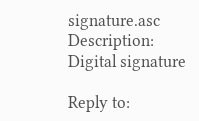signature.asc
Description: Digital signature

Reply to: